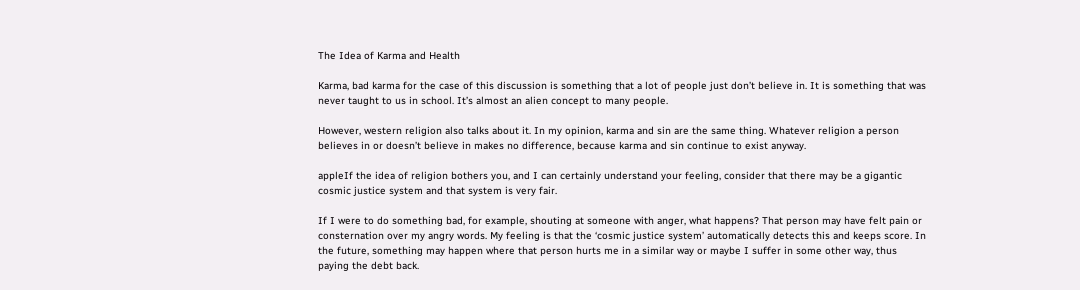The Idea of Karma and Health

Karma, bad karma for the case of this discussion is something that a lot of people just don’t believe in. It is something that was never taught to us in school. It’s almost an alien concept to many people.

However, western religion also talks about it. In my opinion, karma and sin are the same thing. Whatever religion a person believes in or doesn’t believe in makes no difference, because karma and sin continue to exist anyway.

appleIf the idea of religion bothers you, and I can certainly understand your feeling, consider that there may be a gigantic cosmic justice system and that system is very fair.

If I were to do something bad, for example, shouting at someone with anger, what happens? That person may have felt pain or consternation over my angry words. My feeling is that the ‘cosmic justice system’ automatically detects this and keeps score. In the future, something may happen where that person hurts me in a similar way or maybe I suffer in some other way, thus paying the debt back.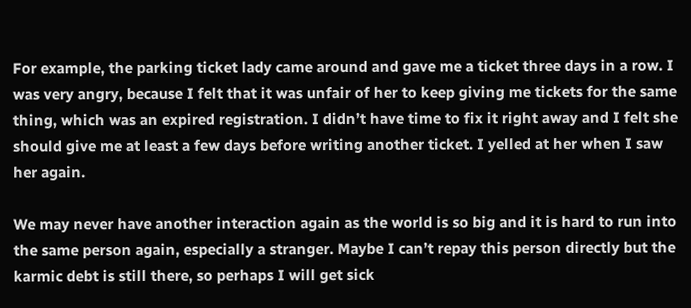For example, the parking ticket lady came around and gave me a ticket three days in a row. I was very angry, because I felt that it was unfair of her to keep giving me tickets for the same thing, which was an expired registration. I didn’t have time to fix it right away and I felt she should give me at least a few days before writing another ticket. I yelled at her when I saw her again.

We may never have another interaction again as the world is so big and it is hard to run into the same person again, especially a stranger. Maybe I can’t repay this person directly but the karmic debt is still there, so perhaps I will get sick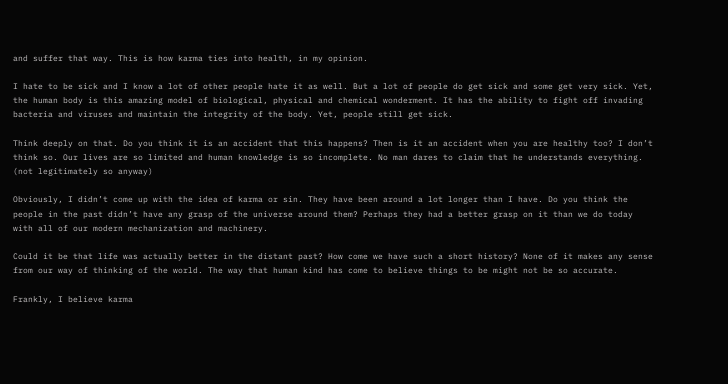and suffer that way. This is how karma ties into health, in my opinion.

I hate to be sick and I know a lot of other people hate it as well. But a lot of people do get sick and some get very sick. Yet, the human body is this amazing model of biological, physical and chemical wonderment. It has the ability to fight off invading bacteria and viruses and maintain the integrity of the body. Yet, people still get sick.

Think deeply on that. Do you think it is an accident that this happens? Then is it an accident when you are healthy too? I don’t think so. Our lives are so limited and human knowledge is so incomplete. No man dares to claim that he understands everything. (not legitimately so anyway)

Obviously, I didn’t come up with the idea of karma or sin. They have been around a lot longer than I have. Do you think the people in the past didn’t have any grasp of the universe around them? Perhaps they had a better grasp on it than we do today with all of our modern mechanization and machinery.

Could it be that life was actually better in the distant past? How come we have such a short history? None of it makes any sense from our way of thinking of the world. The way that human kind has come to believe things to be might not be so accurate.

Frankly, I believe karma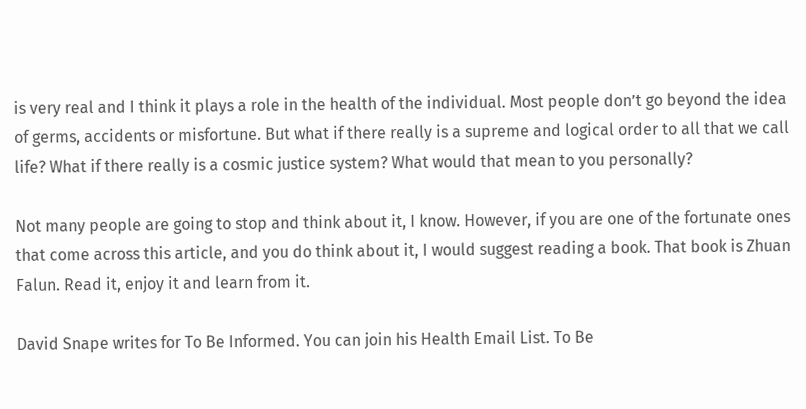is very real and I think it plays a role in the health of the individual. Most people don’t go beyond the idea of germs, accidents or misfortune. But what if there really is a supreme and logical order to all that we call life? What if there really is a cosmic justice system? What would that mean to you personally?

Not many people are going to stop and think about it, I know. However, if you are one of the fortunate ones that come across this article, and you do think about it, I would suggest reading a book. That book is Zhuan Falun. Read it, enjoy it and learn from it.

David Snape writes for To Be Informed. You can join his Health Email List. To Be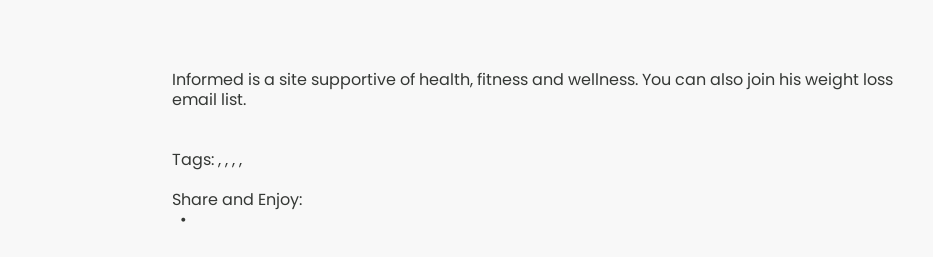Informed is a site supportive of health, fitness and wellness. You can also join his weight loss email list.


Tags: , , , ,

Share and Enjoy:
  •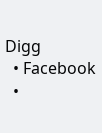Digg
  • Facebook
  •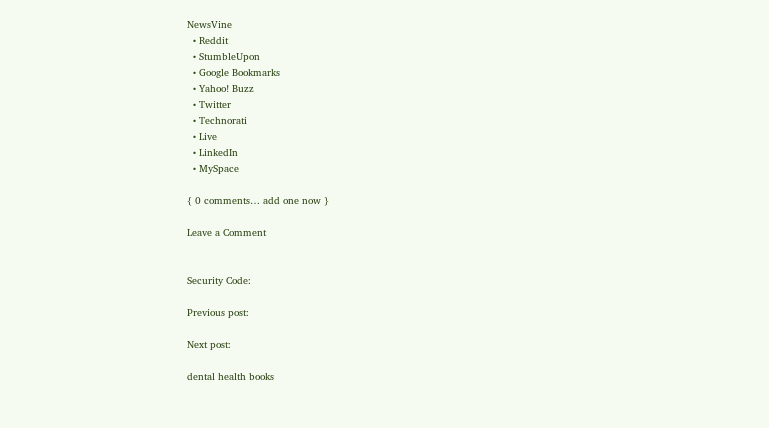NewsVine
  • Reddit
  • StumbleUpon
  • Google Bookmarks
  • Yahoo! Buzz
  • Twitter
  • Technorati
  • Live
  • LinkedIn
  • MySpace

{ 0 comments… add one now }

Leave a Comment


Security Code:

Previous post:

Next post:

dental health books